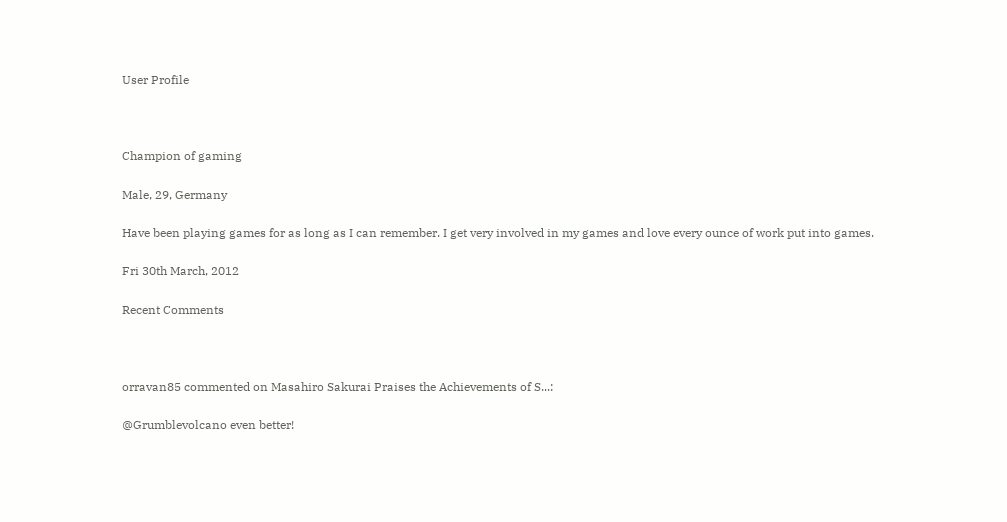User Profile



Champion of gaming

Male, 29, Germany

Have been playing games for as long as I can remember. I get very involved in my games and love every ounce of work put into games.

Fri 30th March, 2012

Recent Comments



orravan85 commented on Masahiro Sakurai Praises the Achievements of S...:

@Grumblevolcano even better!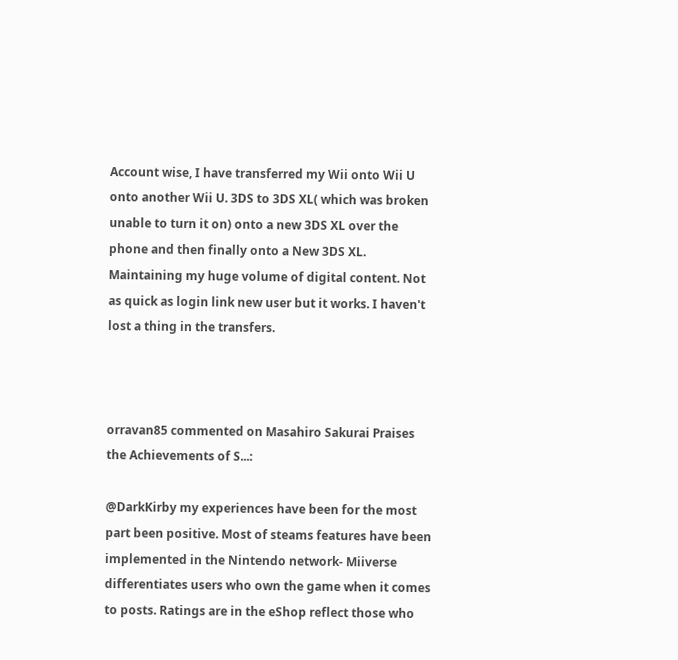Account wise, I have transferred my Wii onto Wii U onto another Wii U. 3DS to 3DS XL( which was broken unable to turn it on) onto a new 3DS XL over the phone and then finally onto a New 3DS XL. Maintaining my huge volume of digital content. Not as quick as login link new user but it works. I haven't lost a thing in the transfers.



orravan85 commented on Masahiro Sakurai Praises the Achievements of S...:

@DarkKirby my experiences have been for the most part been positive. Most of steams features have been implemented in the Nintendo network- Miiverse differentiates users who own the game when it comes to posts. Ratings are in the eShop reflect those who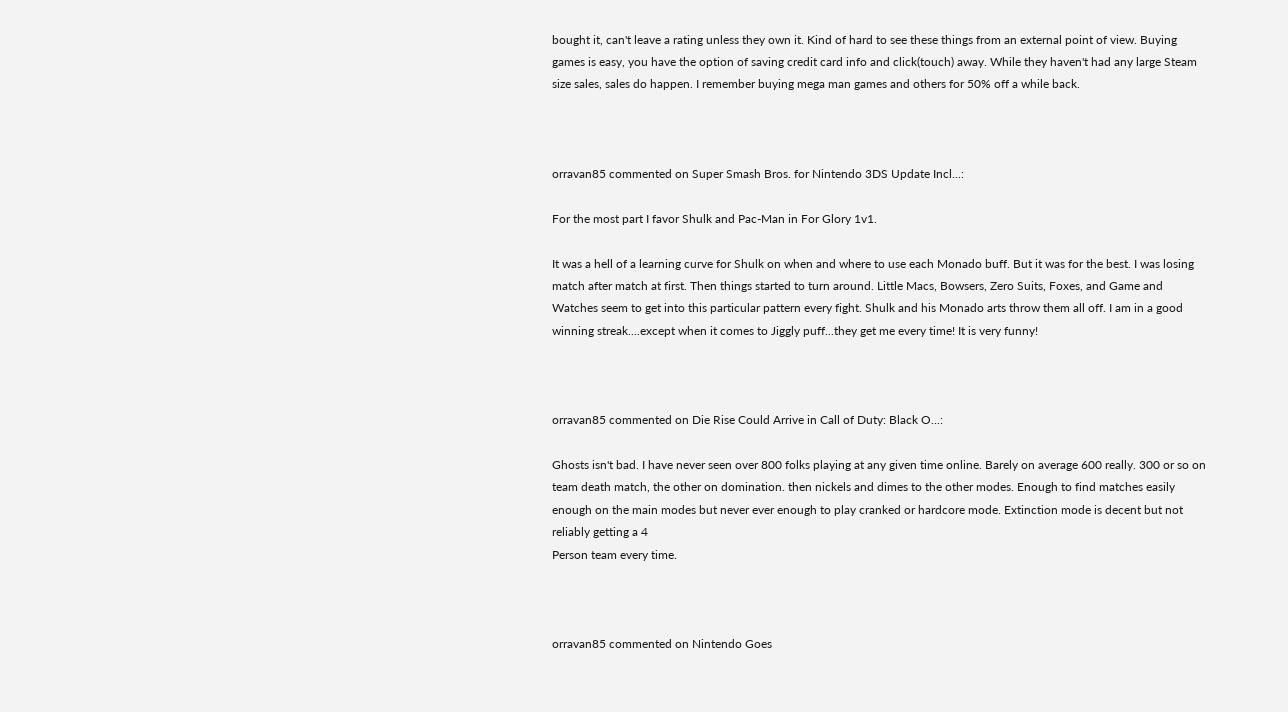bought it, can't leave a rating unless they own it. Kind of hard to see these things from an external point of view. Buying games is easy, you have the option of saving credit card info and click(touch) away. While they haven't had any large Steam size sales, sales do happen. I remember buying mega man games and others for 50% off a while back.



orravan85 commented on Super Smash Bros. for Nintendo 3DS Update Incl...:

For the most part I favor Shulk and Pac-Man in For Glory 1v1.

It was a hell of a learning curve for Shulk on when and where to use each Monado buff. But it was for the best. I was losing match after match at first. Then things started to turn around. Little Macs, Bowsers, Zero Suits, Foxes, and Game and Watches seem to get into this particular pattern every fight. Shulk and his Monado arts throw them all off. I am in a good winning streak....except when it comes to Jiggly puff...they get me every time! It is very funny!



orravan85 commented on Die Rise Could Arrive in Call of Duty: Black O...:

Ghosts isn't bad. I have never seen over 800 folks playing at any given time online. Barely on average 600 really. 300 or so on team death match, the other on domination. then nickels and dimes to the other modes. Enough to find matches easily enough on the main modes but never ever enough to play cranked or hardcore mode. Extinction mode is decent but not reliably getting a 4
Person team every time.



orravan85 commented on Nintendo Goes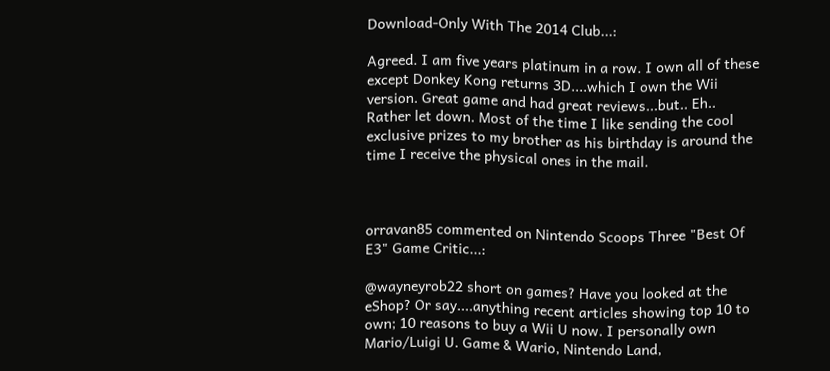Download-Only With The 2014 Club...:

Agreed. I am five years platinum in a row. I own all of these except Donkey Kong returns 3D....which I own the Wii version. Great game and had great reviews...but.. Eh.. Rather let down. Most of the time I like sending the cool exclusive prizes to my brother as his birthday is around the time I receive the physical ones in the mail.



orravan85 commented on Nintendo Scoops Three "Best Of E3" Game Critic...:

@wayneyrob22 short on games? Have you looked at the eShop? Or say....anything recent articles showing top 10 to own; 10 reasons to buy a Wii U now. I personally own Mario/Luigi U. Game & Wario, Nintendo Land,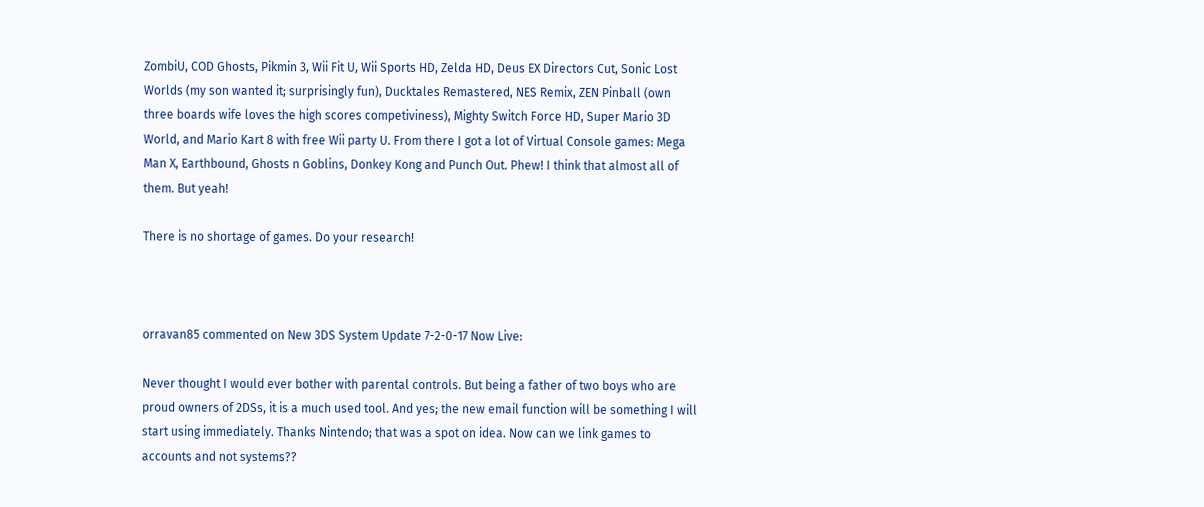ZombiU, COD Ghosts, Pikmin 3, Wii Fit U, Wii Sports HD, Zelda HD, Deus EX Directors Cut, Sonic Lost Worlds (my son wanted it; surprisingly fun), Ducktales Remastered, NES Remix, ZEN Pinball (own three boards wife loves the high scores competiviness), Mighty Switch Force HD, Super Mario 3D World, and Mario Kart 8 with free Wii party U. From there I got a lot of Virtual Console games: Mega Man X, Earthbound, Ghosts n Goblins, Donkey Kong and Punch Out. Phew! I think that almost all of them. But yeah!

There is no shortage of games. Do your research!



orravan85 commented on New 3DS System Update 7-2-0-17 Now Live:

Never thought I would ever bother with parental controls. But being a father of two boys who are proud owners of 2DSs, it is a much used tool. And yes; the new email function will be something I will start using immediately. Thanks Nintendo; that was a spot on idea. Now can we link games to accounts and not systems??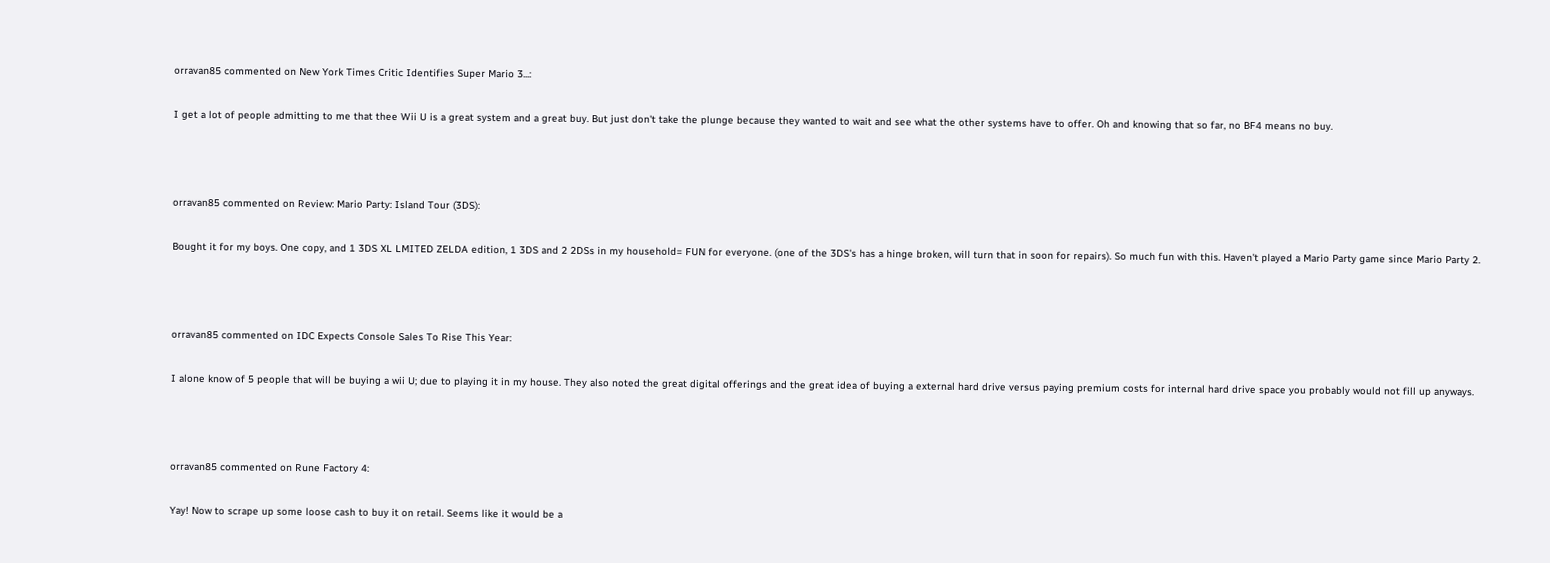orravan85 commented on New York Times Critic Identifies Super Mario 3...:

I get a lot of people admitting to me that thee Wii U is a great system and a great buy. But just don't take the plunge because they wanted to wait and see what the other systems have to offer. Oh and knowing that so far, no BF4 means no buy.



orravan85 commented on Review: Mario Party: Island Tour (3DS):

Bought it for my boys. One copy, and 1 3DS XL LMITED ZELDA edition, 1 3DS and 2 2DSs in my household= FUN for everyone. (one of the 3DS's has a hinge broken, will turn that in soon for repairs). So much fun with this. Haven't played a Mario Party game since Mario Party 2.



orravan85 commented on IDC Expects Console Sales To Rise This Year:

I alone know of 5 people that will be buying a wii U; due to playing it in my house. They also noted the great digital offerings and the great idea of buying a external hard drive versus paying premium costs for internal hard drive space you probably would not fill up anyways.



orravan85 commented on Rune Factory 4:

Yay! Now to scrape up some loose cash to buy it on retail. Seems like it would be a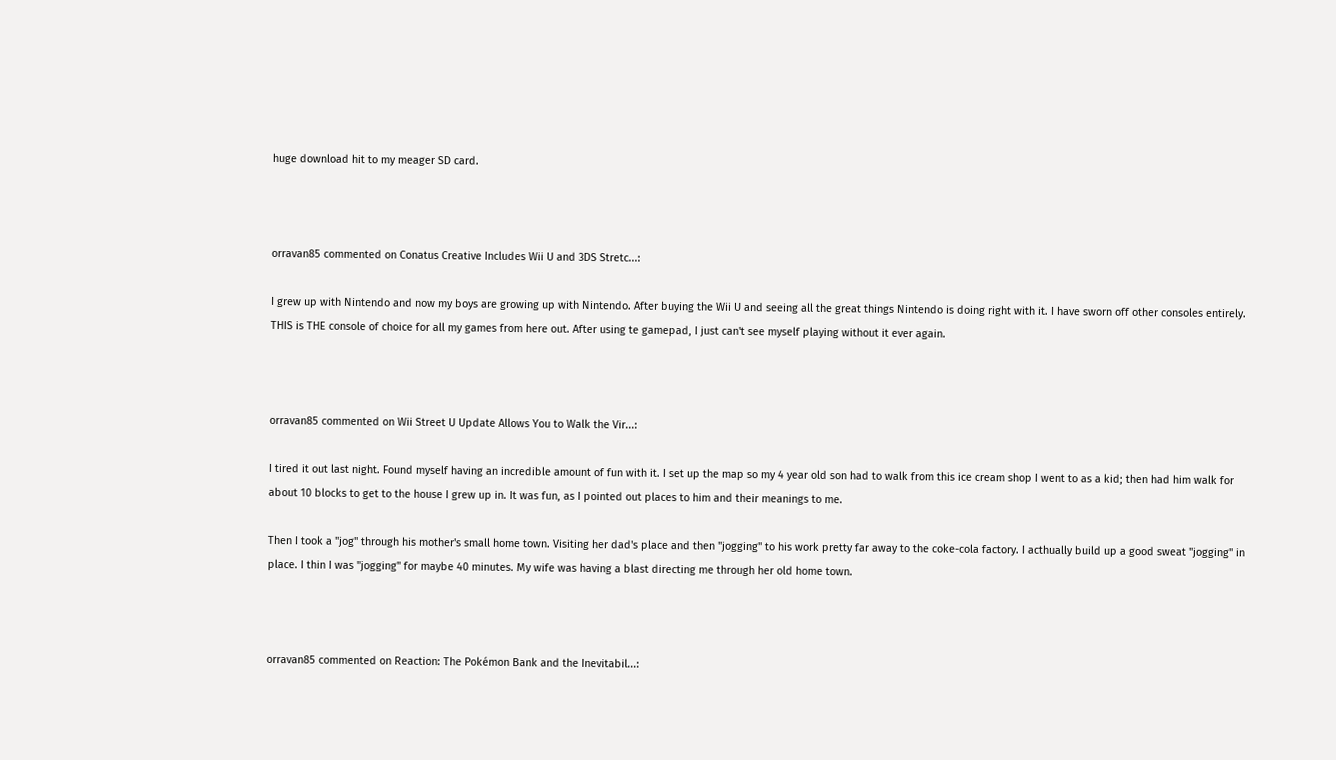huge download hit to my meager SD card.



orravan85 commented on Conatus Creative Includes Wii U and 3DS Stretc...:

I grew up with Nintendo and now my boys are growing up with Nintendo. After buying the Wii U and seeing all the great things Nintendo is doing right with it. I have sworn off other consoles entirely. THIS is THE console of choice for all my games from here out. After using te gamepad, I just can't see myself playing without it ever again.



orravan85 commented on Wii Street U Update Allows You to Walk the Vir...:

I tired it out last night. Found myself having an incredible amount of fun with it. I set up the map so my 4 year old son had to walk from this ice cream shop I went to as a kid; then had him walk for about 10 blocks to get to the house I grew up in. It was fun, as I pointed out places to him and their meanings to me.

Then I took a "jog" through his mother's small home town. Visiting her dad's place and then "jogging" to his work pretty far away to the coke-cola factory. I acthually build up a good sweat "jogging" in place. I thin I was "jogging" for maybe 40 minutes. My wife was having a blast directing me through her old home town.



orravan85 commented on Reaction: The Pokémon Bank and the Inevitabil...: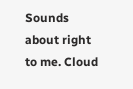Sounds about right to me. Cloud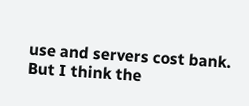use and servers cost bank. But I think the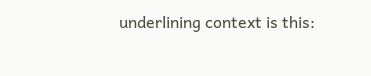underlining context is this: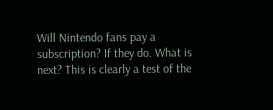Will Nintendo fans pay a subscription? If they do. What is next? This is clearly a test of the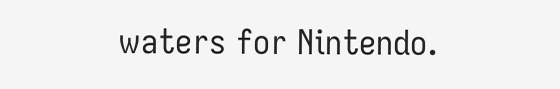waters for Nintendo.